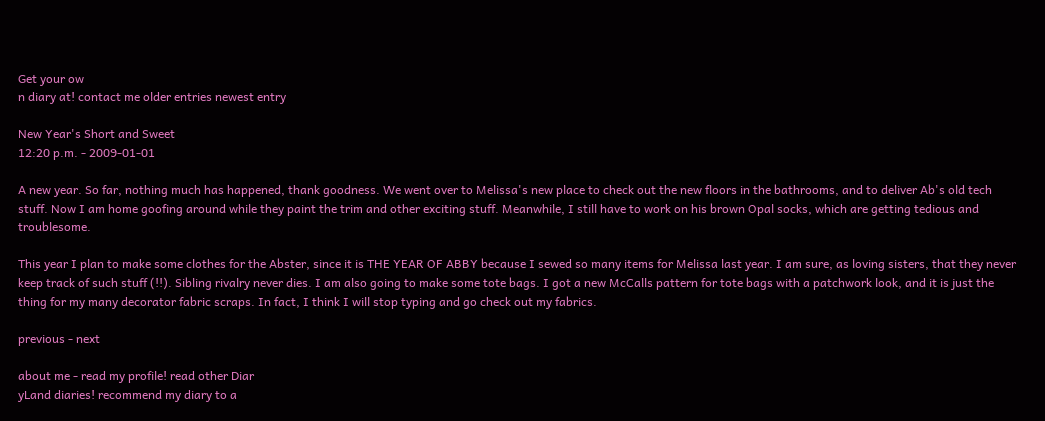Get your ow
n diary at! contact me older entries newest entry

New Year's Short and Sweet
12:20 p.m. - 2009-01-01

A new year. So far, nothing much has happened, thank goodness. We went over to Melissa's new place to check out the new floors in the bathrooms, and to deliver Ab's old tech stuff. Now I am home goofing around while they paint the trim and other exciting stuff. Meanwhile, I still have to work on his brown Opal socks, which are getting tedious and troublesome.

This year I plan to make some clothes for the Abster, since it is THE YEAR OF ABBY because I sewed so many items for Melissa last year. I am sure, as loving sisters, that they never keep track of such stuff (!!). Sibling rivalry never dies. I am also going to make some tote bags. I got a new McCalls pattern for tote bags with a patchwork look, and it is just the thing for my many decorator fabric scraps. In fact, I think I will stop typing and go check out my fabrics.

previous - next

about me - read my profile! read other Diar
yLand diaries! recommend my diary to a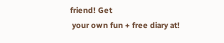friend! Get
 your own fun + free diary at!